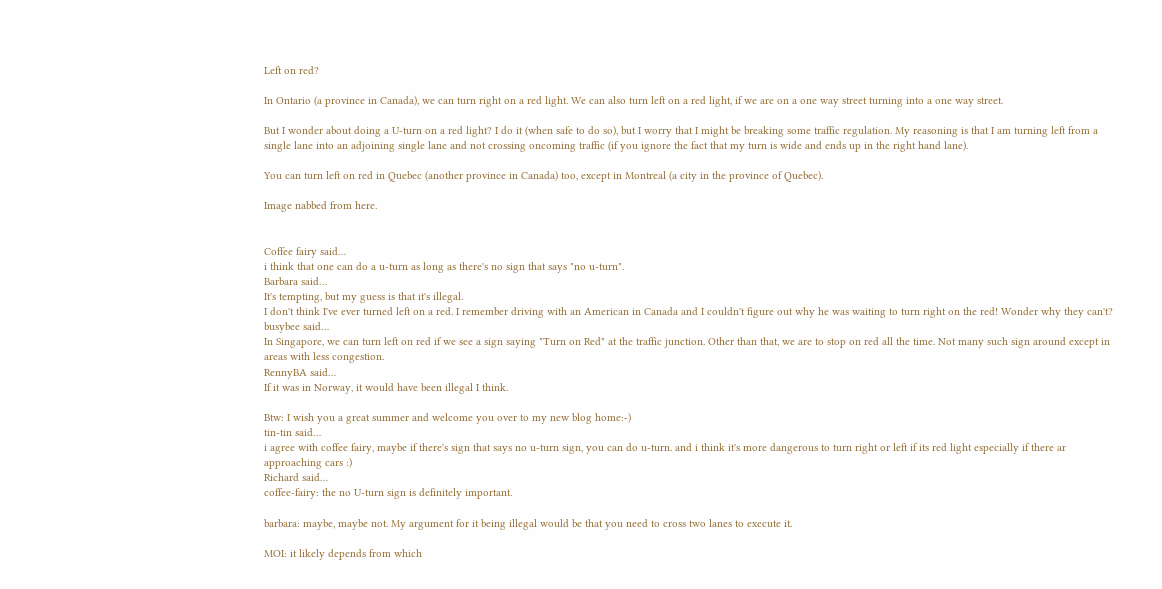Left on red?

In Ontario (a province in Canada), we can turn right on a red light. We can also turn left on a red light, if we are on a one way street turning into a one way street.

But I wonder about doing a U-turn on a red light? I do it (when safe to do so), but I worry that I might be breaking some traffic regulation. My reasoning is that I am turning left from a single lane into an adjoining single lane and not crossing oncoming traffic (if you ignore the fact that my turn is wide and ends up in the right hand lane).

You can turn left on red in Quebec (another province in Canada) too, except in Montreal (a city in the province of Quebec).

Image nabbed from here.


Coffee fairy said…
i think that one can do a u-turn as long as there's no sign that says "no u-turn".
Barbara said…
It's tempting, but my guess is that it's illegal.
I don't think I've ever turned left on a red. I remember driving with an American in Canada and I couldn't figure out why he was waiting to turn right on the red! Wonder why they can't?
busybee said…
In Singapore, we can turn left on red if we see a sign saying "Turn on Red" at the traffic junction. Other than that, we are to stop on red all the time. Not many such sign around except in areas with less congestion.
RennyBA said…
If it was in Norway, it would have been illegal I think.

Btw: I wish you a great summer and welcome you over to my new blog home:-)
tin-tin said…
i agree with coffee fairy, maybe if there's sign that says no u-turn sign, you can do u-turn. and i think it's more dangerous to turn right or left if its red light especially if there ar approaching cars :)
Richard said…
coffee-fairy: the no U-turn sign is definitely important.

barbara: maybe, maybe not. My argument for it being illegal would be that you need to cross two lanes to execute it.

MOI: it likely depends from which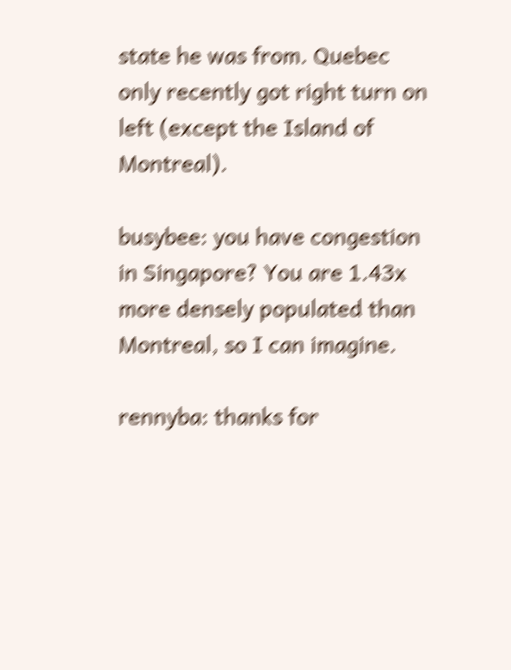state he was from. Quebec only recently got right turn on left (except the Island of Montreal).

busybee: you have congestion in Singapore? You are 1.43x more densely populated than Montreal, so I can imagine.

rennyba: thanks for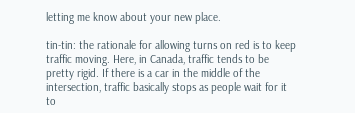letting me know about your new place.

tin-tin: the rationale for allowing turns on red is to keep traffic moving. Here, in Canada, traffic tends to be pretty rigid. If there is a car in the middle of the intersection, traffic basically stops as people wait for it to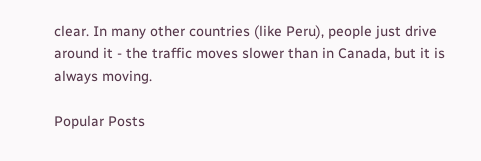clear. In many other countries (like Peru), people just drive around it - the traffic moves slower than in Canada, but it is always moving.

Popular Posts